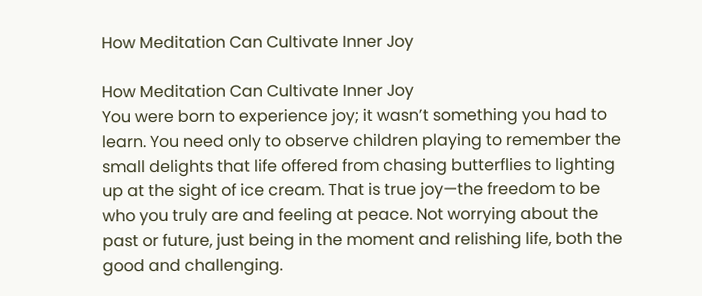How Meditation Can Cultivate Inner Joy

How Meditation Can Cultivate Inner Joy
You were born to experience joy; it wasn’t something you had to learn. You need only to observe children playing to remember the small delights that life offered from chasing butterflies to lighting up at the sight of ice cream. That is true joy—the freedom to be who you truly are and feeling at peace. Not worrying about the past or future, just being in the moment and relishing life, both the good and challenging.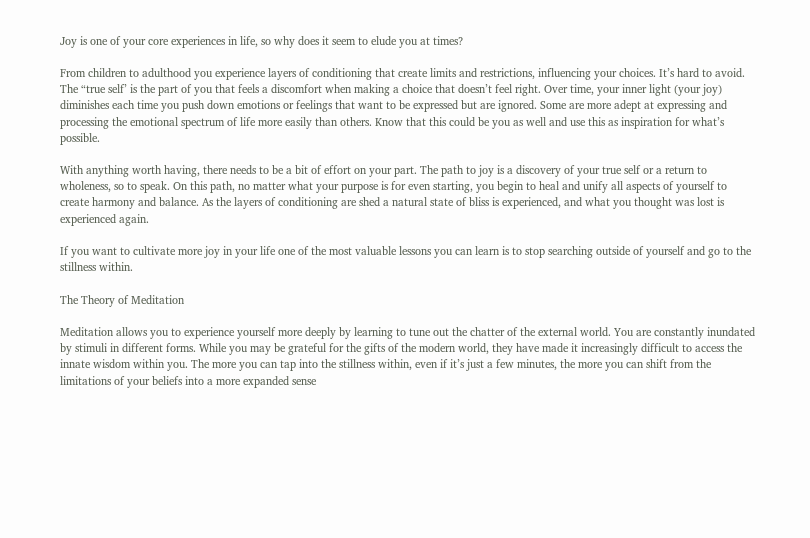Joy is one of your core experiences in life, so why does it seem to elude you at times?

From children to adulthood you experience layers of conditioning that create limits and restrictions, influencing your choices. It’s hard to avoid. The “true self’ is the part of you that feels a discomfort when making a choice that doesn’t feel right. Over time, your inner light (your joy) diminishes each time you push down emotions or feelings that want to be expressed but are ignored. Some are more adept at expressing and processing the emotional spectrum of life more easily than others. Know that this could be you as well and use this as inspiration for what’s possible.

With anything worth having, there needs to be a bit of effort on your part. The path to joy is a discovery of your true self or a return to wholeness, so to speak. On this path, no matter what your purpose is for even starting, you begin to heal and unify all aspects of yourself to create harmony and balance. As the layers of conditioning are shed a natural state of bliss is experienced, and what you thought was lost is experienced again.

If you want to cultivate more joy in your life one of the most valuable lessons you can learn is to stop searching outside of yourself and go to the stillness within.

The Theory of Meditation

Meditation allows you to experience yourself more deeply by learning to tune out the chatter of the external world. You are constantly inundated by stimuli in different forms. While you may be grateful for the gifts of the modern world, they have made it increasingly difficult to access the innate wisdom within you. The more you can tap into the stillness within, even if it’s just a few minutes, the more you can shift from the limitations of your beliefs into a more expanded sense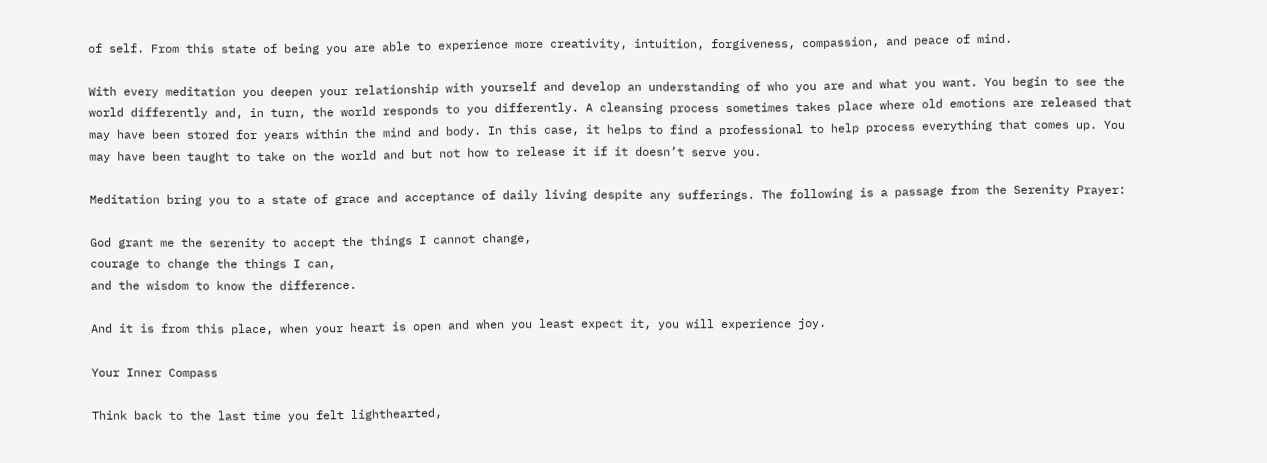of self. From this state of being you are able to experience more creativity, intuition, forgiveness, compassion, and peace of mind.

With every meditation you deepen your relationship with yourself and develop an understanding of who you are and what you want. You begin to see the world differently and, in turn, the world responds to you differently. A cleansing process sometimes takes place where old emotions are released that may have been stored for years within the mind and body. In this case, it helps to find a professional to help process everything that comes up. You may have been taught to take on the world and but not how to release it if it doesn’t serve you.

Meditation bring you to a state of grace and acceptance of daily living despite any sufferings. The following is a passage from the Serenity Prayer:

God grant me the serenity to accept the things I cannot change,
courage to change the things I can,
and the wisdom to know the difference.

And it is from this place, when your heart is open and when you least expect it, you will experience joy.

Your Inner Compass

Think back to the last time you felt lighthearted,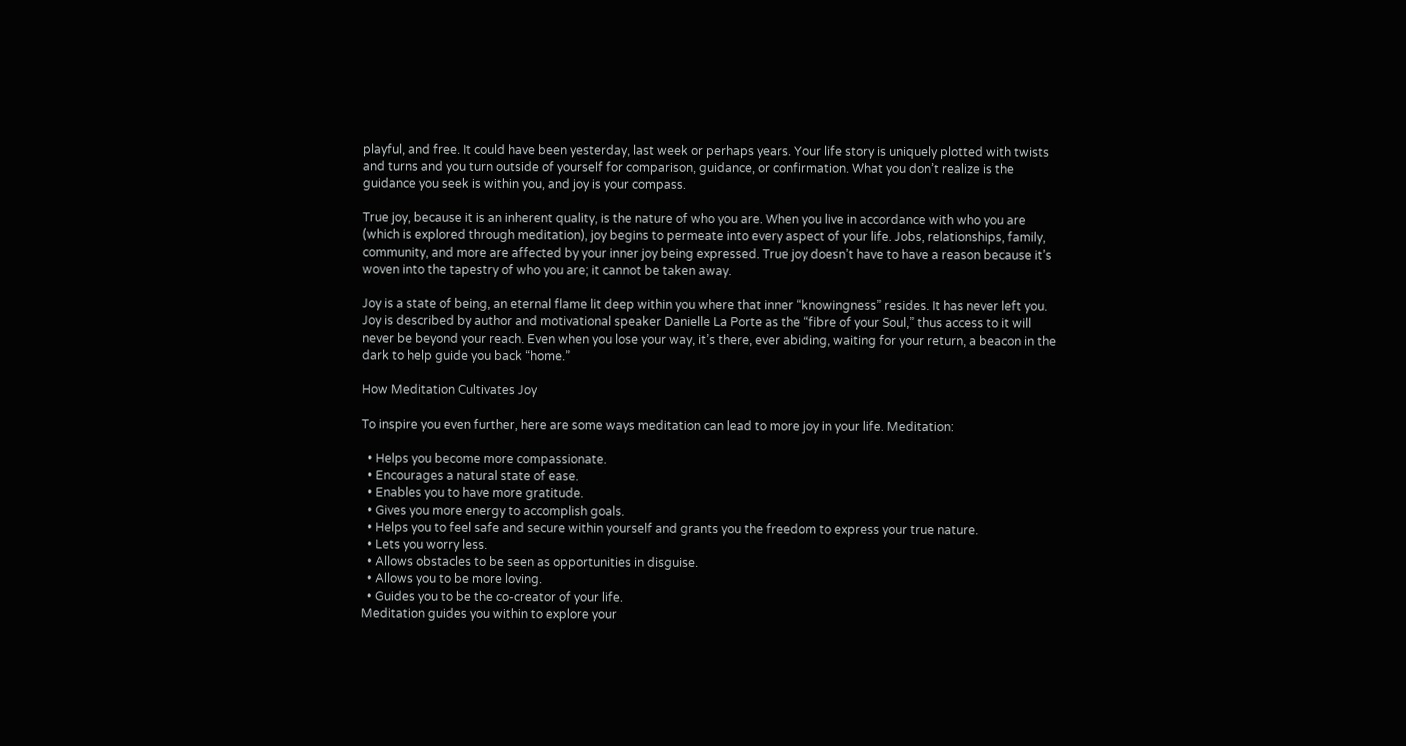playful, and free. It could have been yesterday, last week or perhaps years. Your life story is uniquely plotted with twists and turns and you turn outside of yourself for comparison, guidance, or confirmation. What you don’t realize is the guidance you seek is within you, and joy is your compass.

True joy, because it is an inherent quality, is the nature of who you are. When you live in accordance with who you are (which is explored through meditation), joy begins to permeate into every aspect of your life. Jobs, relationships, family, community, and more are affected by your inner joy being expressed. True joy doesn’t have to have a reason because it’s woven into the tapestry of who you are; it cannot be taken away.

Joy is a state of being, an eternal flame lit deep within you where that inner “knowingness” resides. It has never left you. Joy is described by author and motivational speaker Danielle La Porte as the “fibre of your Soul,” thus access to it will never be beyond your reach. Even when you lose your way, it’s there, ever abiding, waiting for your return, a beacon in the dark to help guide you back “home.”

How Meditation Cultivates Joy

To inspire you even further, here are some ways meditation can lead to more joy in your life. Meditation:

  • Helps you become more compassionate.
  • Encourages a natural state of ease.
  • Enables you to have more gratitude.
  • Gives you more energy to accomplish goals.
  • Helps you to feel safe and secure within yourself and grants you the freedom to express your true nature.
  • Lets you worry less.
  • Allows obstacles to be seen as opportunities in disguise.
  • Allows you to be more loving.
  • Guides you to be the co-creator of your life.
Meditation guides you within to explore your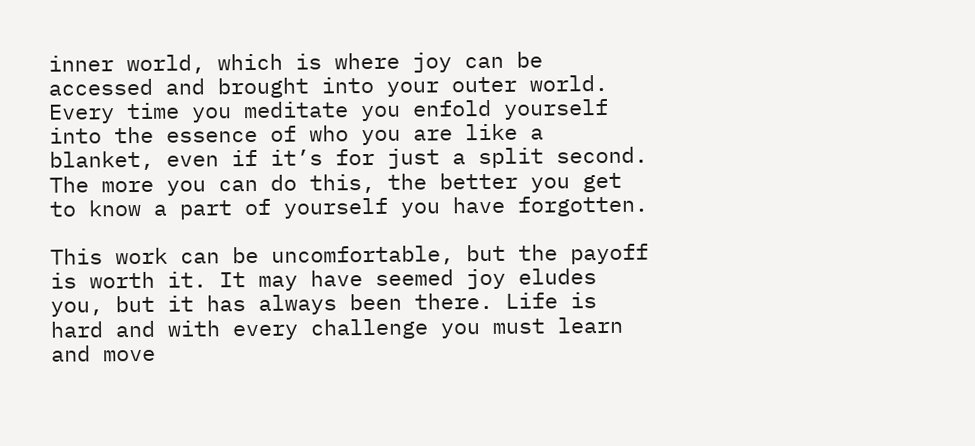inner world, which is where joy can be accessed and brought into your outer world. Every time you meditate you enfold yourself into the essence of who you are like a blanket, even if it’s for just a split second. The more you can do this, the better you get to know a part of yourself you have forgotten.

This work can be uncomfortable, but the payoff is worth it. It may have seemed joy eludes you, but it has always been there. Life is hard and with every challenge you must learn and move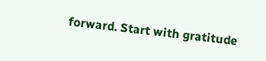forward. Start with gratitude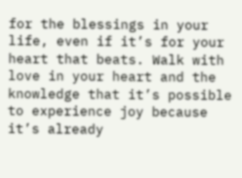for the blessings in your life, even if it’s for your heart that beats. Walk with love in your heart and the knowledge that it’s possible to experience joy because it’s already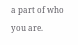a part of who you are.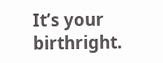It’s your birthright.